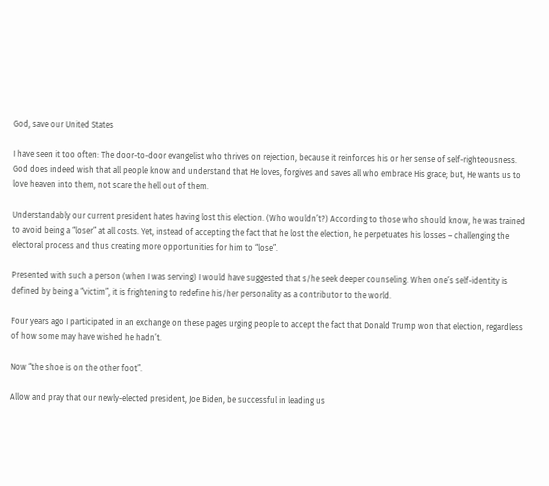God, save our United States

I have seen it too often: The door-to-door evangelist who thrives on rejection, because it reinforces his or her sense of self-righteousness. God does indeed wish that all people know and understand that He loves, forgives and saves all who embrace His grace; but, He wants us to love heaven into them, not scare the hell out of them.

Understandably our current president hates having lost this election. (Who wouldn’t?) According to those who should know, he was trained to avoid being a “loser” at all costs. Yet, instead of accepting the fact that he lost the election, he perpetuates his losses – challenging the electoral process and thus creating more opportunities for him to “lose”.

Presented with such a person (when I was serving) I would have suggested that s/he seek deeper counseling. When one’s self-identity is defined by being a “victim”, it is frightening to redefine his/her personality as a contributor to the world.

Four years ago I participated in an exchange on these pages urging people to accept the fact that Donald Trump won that election, regardless of how some may have wished he hadn’t.

Now “the shoe is on the other foot”.

Allow and pray that our newly-elected president, Joe Biden, be successful in leading us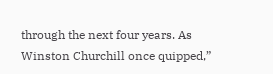through the next four years. As Winston Churchill once quipped,”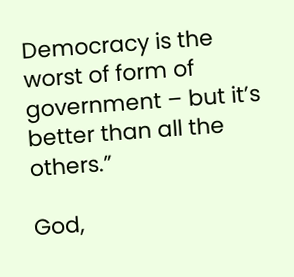Democracy is the worst of form of government – but it’s better than all the others.”

God,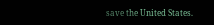save the United States.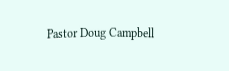Pastor Doug Campbell